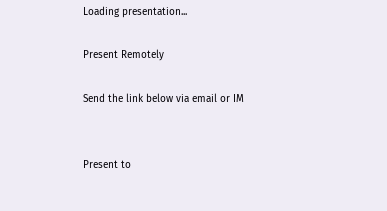Loading presentation...

Present Remotely

Send the link below via email or IM


Present to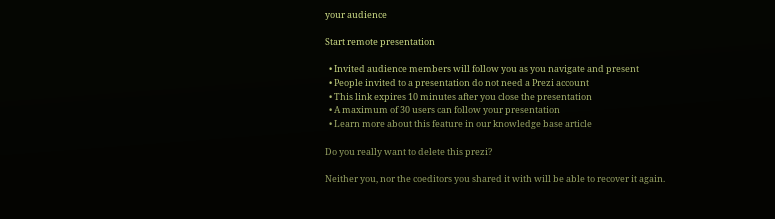your audience

Start remote presentation

  • Invited audience members will follow you as you navigate and present
  • People invited to a presentation do not need a Prezi account
  • This link expires 10 minutes after you close the presentation
  • A maximum of 30 users can follow your presentation
  • Learn more about this feature in our knowledge base article

Do you really want to delete this prezi?

Neither you, nor the coeditors you shared it with will be able to recover it again.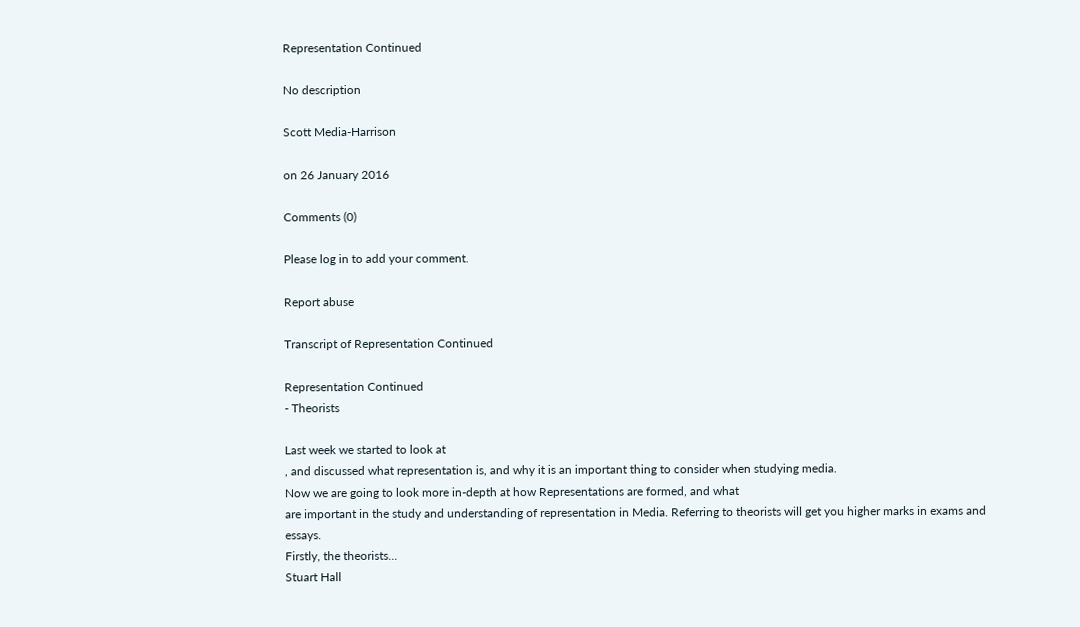Representation Continued

No description

Scott Media-Harrison

on 26 January 2016

Comments (0)

Please log in to add your comment.

Report abuse

Transcript of Representation Continued

Representation Continued
- Theorists

Last week we started to look at
, and discussed what representation is, and why it is an important thing to consider when studying media.
Now we are going to look more in-depth at how Representations are formed, and what
are important in the study and understanding of representation in Media. Referring to theorists will get you higher marks in exams and essays.
Firstly, the theorists...
Stuart Hall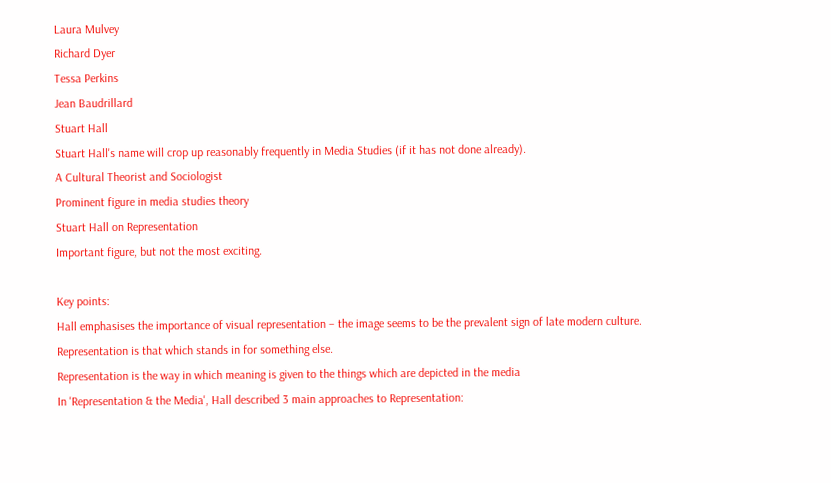Laura Mulvey
Richard Dyer
Tessa Perkins
Jean Baudrillard
Stuart Hall
Stuart Hall's name will crop up reasonably frequently in Media Studies (if it has not done already).
A Cultural Theorist and Sociologist
Prominent figure in media studies theory
Stuart Hall on Representation
Important figure, but not the most exciting.

Key points:
Hall emphasises the importance of visual representation – the image seems to be the prevalent sign of late modern culture.
Representation is that which stands in for something else.
Representation is the way in which meaning is given to the things which are depicted in the media
In 'Representation & the Media', Hall described 3 main approaches to Representation: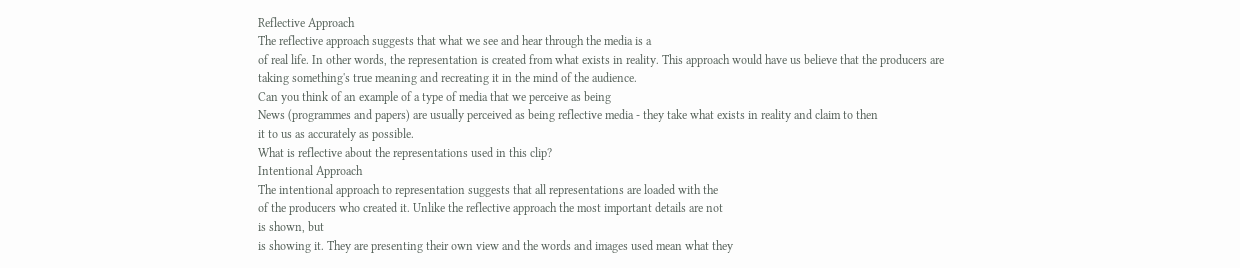Reflective Approach
The reflective approach suggests that what we see and hear through the media is a
of real life. In other words, the representation is created from what exists in reality. This approach would have us believe that the producers are taking something's true meaning and recreating it in the mind of the audience.
Can you think of an example of a type of media that we perceive as being
News (programmes and papers) are usually perceived as being reflective media - they take what exists in reality and claim to then
it to us as accurately as possible.
What is reflective about the representations used in this clip?
Intentional Approach
The intentional approach to representation suggests that all representations are loaded with the
of the producers who created it. Unlike the reflective approach the most important details are not
is shown, but
is showing it. They are presenting their own view and the words and images used mean what they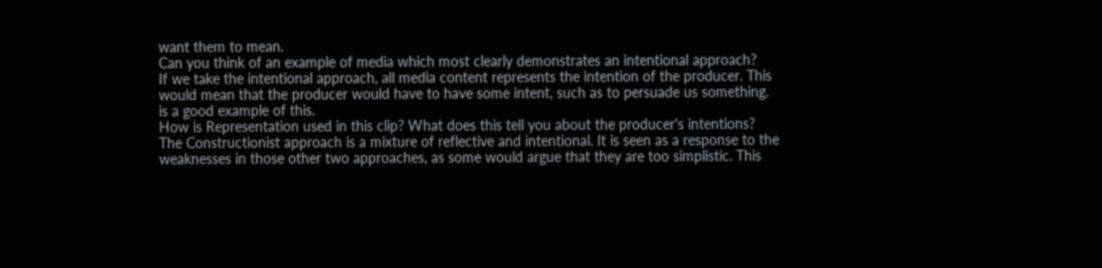want them to mean.
Can you think of an example of media which most clearly demonstrates an intentional approach?
If we take the intentional approach, all media content represents the intention of the producer. This would mean that the producer would have to have some intent, such as to persuade us something.
is a good example of this.
How is Representation used in this clip? What does this tell you about the producer's intentions?
The Constructionist approach is a mixture of reflective and intentional. It is seen as a response to the weaknesses in those other two approaches, as some would argue that they are too simplistic. This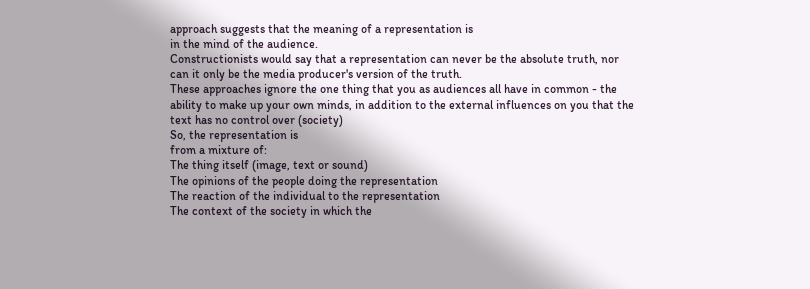approach suggests that the meaning of a representation is
in the mind of the audience.
Constructionists would say that a representation can never be the absolute truth, nor can it only be the media producer's version of the truth.
These approaches ignore the one thing that you as audiences all have in common - the ability to make up your own minds, in addition to the external influences on you that the text has no control over (society)
So, the representation is
from a mixture of:
The thing itself (image, text or sound)
The opinions of the people doing the representation
The reaction of the individual to the representation
The context of the society in which the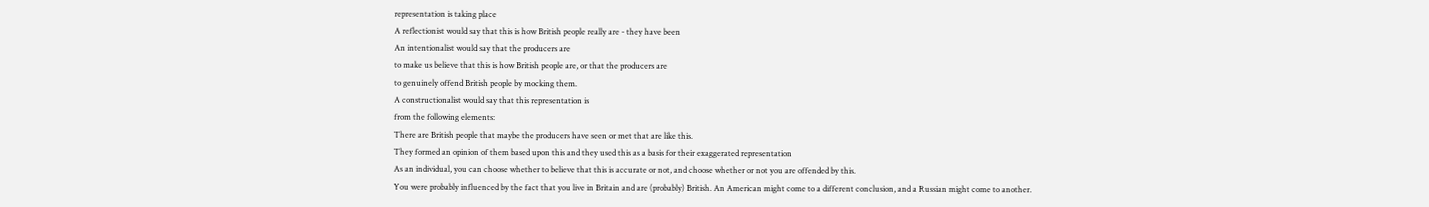representation is taking place
A reflectionist would say that this is how British people really are - they have been
An intentionalist would say that the producers are
to make us believe that this is how British people are, or that the producers are
to genuinely offend British people by mocking them.
A constructionalist would say that this representation is
from the following elements:
There are British people that maybe the producers have seen or met that are like this.
They formed an opinion of them based upon this and they used this as a basis for their exaggerated representation
As an individual, you can choose whether to believe that this is accurate or not, and choose whether or not you are offended by this.
You were probably influenced by the fact that you live in Britain and are (probably) British. An American might come to a different conclusion, and a Russian might come to another.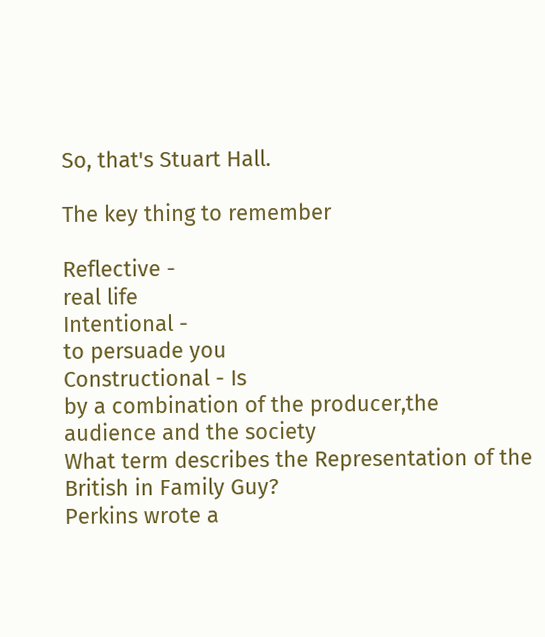So, that's Stuart Hall.

The key thing to remember

Reflective -
real life
Intentional -
to persuade you
Constructional - Is
by a combination of the producer,the audience and the society
What term describes the Representation of the British in Family Guy?
Perkins wrote a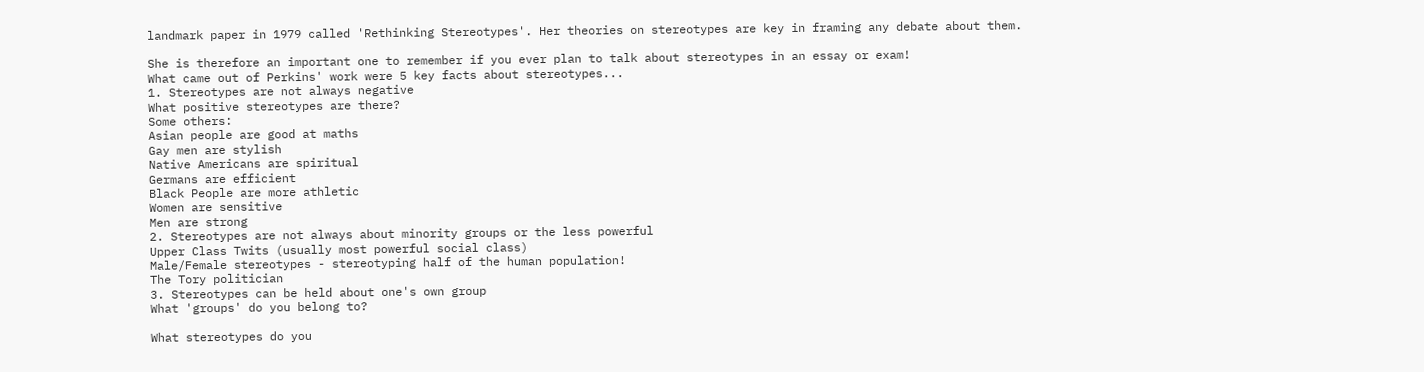landmark paper in 1979 called 'Rethinking Stereotypes'. Her theories on stereotypes are key in framing any debate about them.

She is therefore an important one to remember if you ever plan to talk about stereotypes in an essay or exam!
What came out of Perkins' work were 5 key facts about stereotypes...
1. Stereotypes are not always negative
What positive stereotypes are there?
Some others:
Asian people are good at maths
Gay men are stylish
Native Americans are spiritual
Germans are efficient
Black People are more athletic
Women are sensitive
Men are strong
2. Stereotypes are not always about minority groups or the less powerful
Upper Class Twits (usually most powerful social class)
Male/Female stereotypes - stereotyping half of the human population!
The Tory politician
3. Stereotypes can be held about one's own group
What 'groups' do you belong to?

What stereotypes do you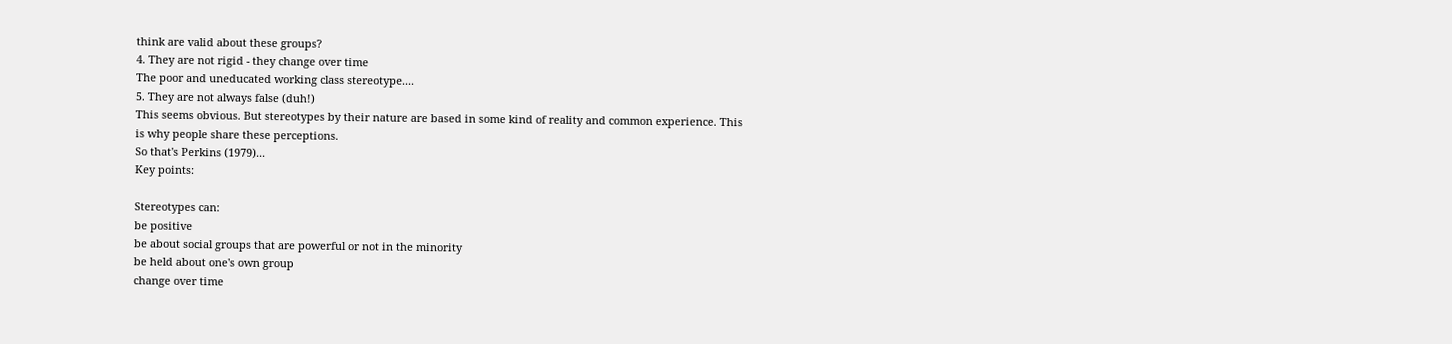think are valid about these groups?
4. They are not rigid - they change over time
The poor and uneducated working class stereotype....
5. They are not always false (duh!)
This seems obvious. But stereotypes by their nature are based in some kind of reality and common experience. This is why people share these perceptions.
So that's Perkins (1979)...
Key points:

Stereotypes can:
be positive
be about social groups that are powerful or not in the minority
be held about one's own group
change over time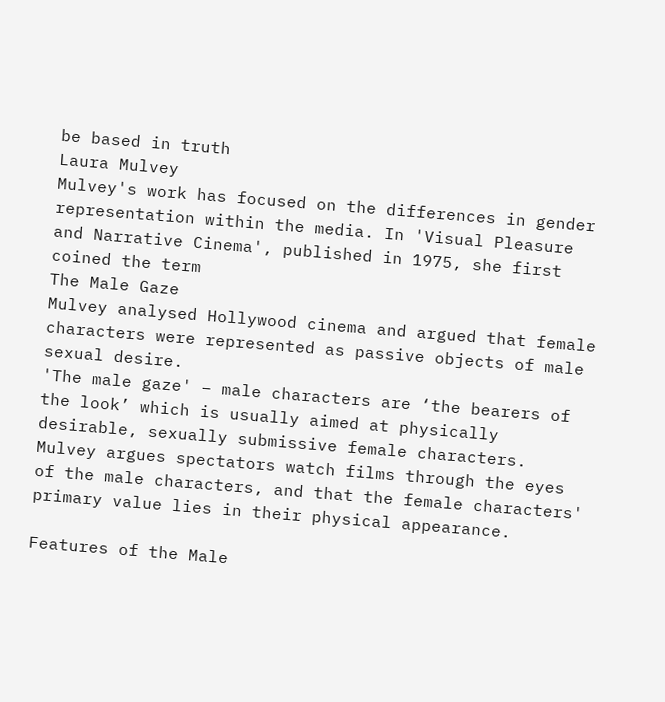be based in truth
Laura Mulvey
Mulvey's work has focused on the differences in gender representation within the media. In 'Visual Pleasure and Narrative Cinema', published in 1975, she first coined the term
The Male Gaze
Mulvey analysed Hollywood cinema and argued that female characters were represented as passive objects of male sexual desire.
'The male gaze' – male characters are ‘the bearers of the look’ which is usually aimed at physically desirable, sexually submissive female characters.
Mulvey argues spectators watch films through the eyes of the male characters, and that the female characters' primary value lies in their physical appearance.

Features of the Male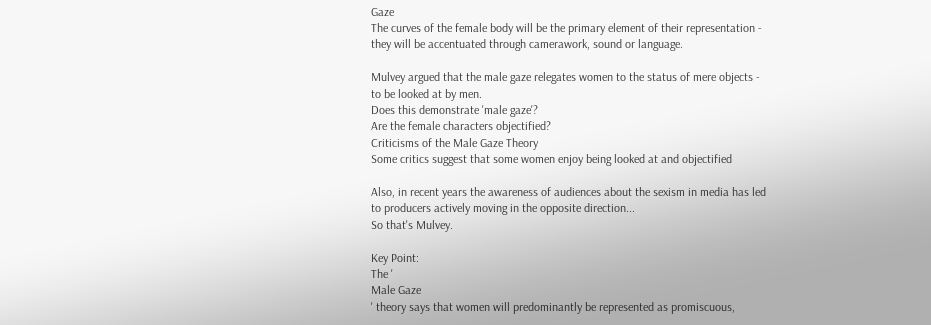Gaze
The curves of the female body will be the primary element of their representation - they will be accentuated through camerawork, sound or language.

Mulvey argued that the male gaze relegates women to the status of mere objects - to be looked at by men.
Does this demonstrate 'male gaze'?
Are the female characters objectified?
Criticisms of the Male Gaze Theory
Some critics suggest that some women enjoy being looked at and objectified

Also, in recent years the awareness of audiences about the sexism in media has led to producers actively moving in the opposite direction...
So that's Mulvey.

Key Point:
The '
Male Gaze
' theory says that women will predominantly be represented as promiscuous,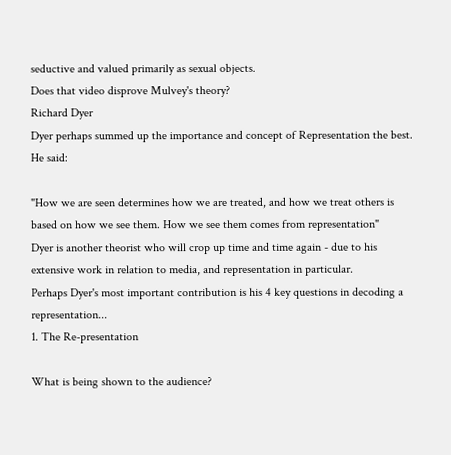seductive and valued primarily as sexual objects.
Does that video disprove Mulvey's theory?
Richard Dyer
Dyer perhaps summed up the importance and concept of Representation the best. He said:

"How we are seen determines how we are treated, and how we treat others is based on how we see them. How we see them comes from representation"
Dyer is another theorist who will crop up time and time again - due to his extensive work in relation to media, and representation in particular.
Perhaps Dyer's most important contribution is his 4 key questions in decoding a representation...
1. The Re-presentation

What is being shown to the audience?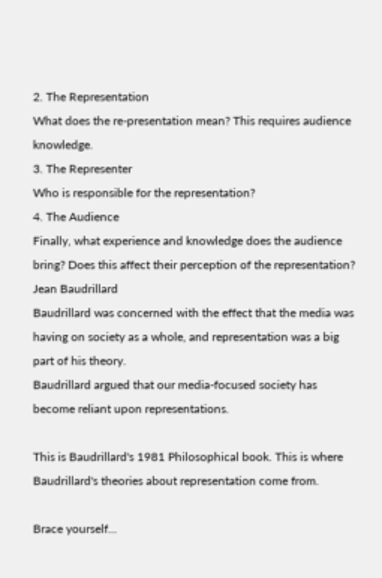2. The Representation
What does the re-presentation mean? This requires audience knowledge.
3. The Representer
Who is responsible for the representation?
4. The Audience
Finally, what experience and knowledge does the audience bring? Does this affect their perception of the representation?
Jean Baudrillard
Baudrillard was concerned with the effect that the media was having on society as a whole, and representation was a big part of his theory.
Baudrillard argued that our media-focused society has become reliant upon representations.

This is Baudrillard's 1981 Philosophical book. This is where Baudrillard's theories about representation come from.

Brace yourself...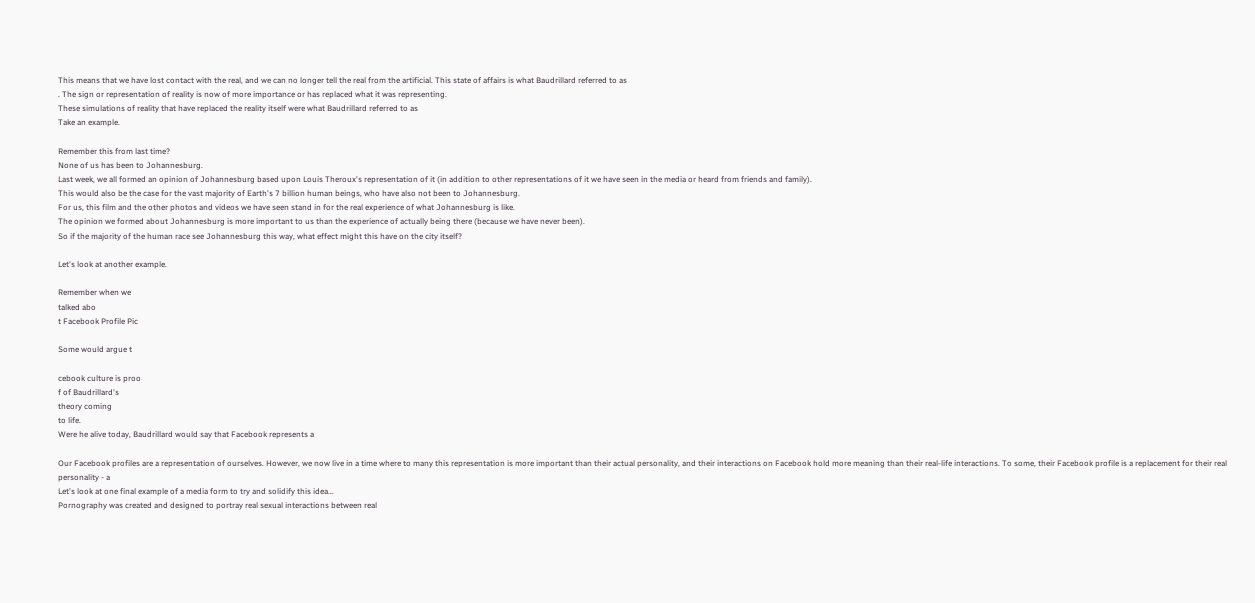This means that we have lost contact with the real, and we can no longer tell the real from the artificial. This state of affairs is what Baudrillard referred to as
. The sign or representation of reality is now of more importance or has replaced what it was representing.
These simulations of reality that have replaced the reality itself were what Baudrillard referred to as
Take an example.

Remember this from last time?
None of us has been to Johannesburg.
Last week, we all formed an opinion of Johannesburg based upon Louis Theroux's representation of it (in addition to other representations of it we have seen in the media or heard from friends and family).
This would also be the case for the vast majority of Earth's 7 billion human beings, who have also not been to Johannesburg.
For us, this film and the other photos and videos we have seen stand in for the real experience of what Johannesburg is like.
The opinion we formed about Johannesburg is more important to us than the experience of actually being there (because we have never been).
So if the majority of the human race see Johannesburg this way, what effect might this have on the city itself?

Let's look at another example.

Remember when we
talked abo
t Facebook Profile Pic

Some would argue t

cebook culture is proo
f of Baudrillard's
theory coming
to life.
Were he alive today, Baudrillard would say that Facebook represents a

Our Facebook profiles are a representation of ourselves. However, we now live in a time where to many this representation is more important than their actual personality, and their interactions on Facebook hold more meaning than their real-life interactions. To some, their Facebook profile is a replacement for their real personality - a
Let's look at one final example of a media form to try and solidify this idea...
Pornography was created and designed to portray real sexual interactions between real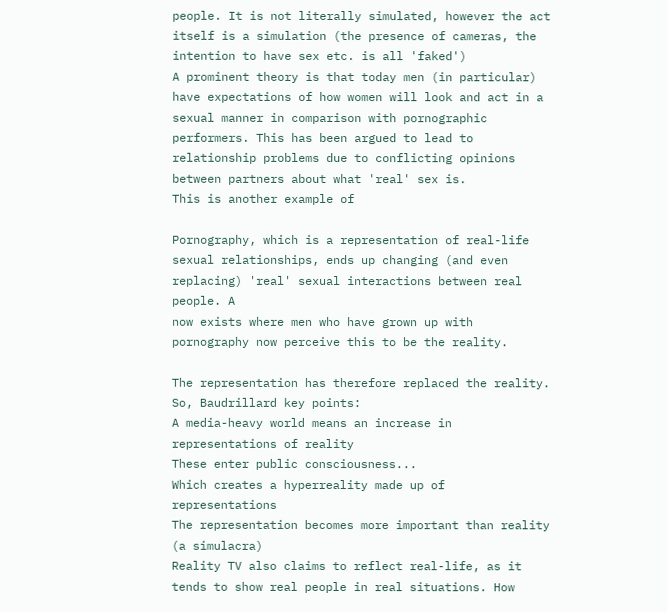people. It is not literally simulated, however the act itself is a simulation (the presence of cameras, the intention to have sex etc. is all 'faked')
A prominent theory is that today men (in particular) have expectations of how women will look and act in a sexual manner in comparison with pornographic performers. This has been argued to lead to relationship problems due to conflicting opinions between partners about what 'real' sex is.
This is another example of

Pornography, which is a representation of real-life sexual relationships, ends up changing (and even replacing) 'real' sexual interactions between real people. A
now exists where men who have grown up with pornography now perceive this to be the reality.

The representation has therefore replaced the reality.
So, Baudrillard key points:
A media-heavy world means an increase in representations of reality
These enter public consciousness...
Which creates a hyperreality made up of representations
The representation becomes more important than reality (a simulacra)
Reality TV also claims to reflect real-life, as it tends to show real people in real situations. How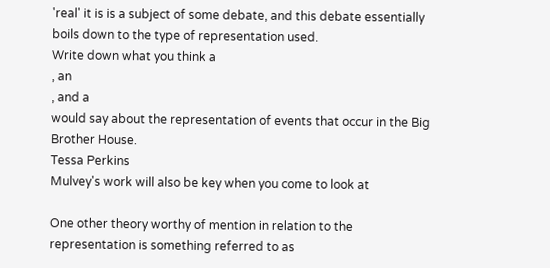'real' it is is a subject of some debate, and this debate essentially boils down to the type of representation used.
Write down what you think a
, an
, and a
would say about the representation of events that occur in the Big Brother House.
Tessa Perkins
Mulvey's work will also be key when you come to look at

One other theory worthy of mention in relation to the representation is something referred to as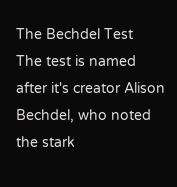The Bechdel Test
The test is named after it's creator Alison Bechdel, who noted the stark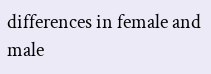differences in female and male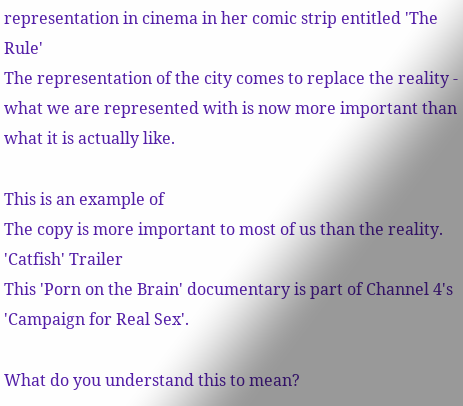representation in cinema in her comic strip entitled 'The Rule'
The representation of the city comes to replace the reality - what we are represented with is now more important than what it is actually like.

This is an example of
The copy is more important to most of us than the reality.
'Catfish' Trailer
This 'Porn on the Brain' documentary is part of Channel 4's 'Campaign for Real Sex'.

What do you understand this to mean?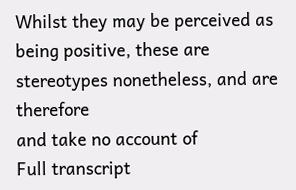Whilst they may be perceived as being positive, these are stereotypes nonetheless, and are therefore
and take no account of
Full transcript